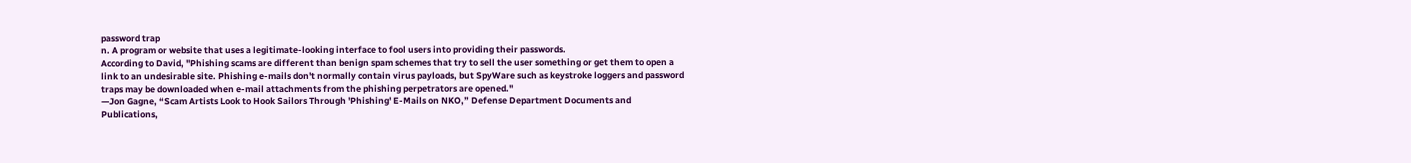password trap
n. A program or website that uses a legitimate-looking interface to fool users into providing their passwords.
According to David, "Phishing scams are different than benign spam schemes that try to sell the user something or get them to open a link to an undesirable site. Phishing e-mails don't normally contain virus payloads, but SpyWare such as keystroke loggers and password traps may be downloaded when e-mail attachments from the phishing perpetrators are opened."
—Jon Gagne, “Scam Artists Look to Hook Sailors Through 'Phishing' E-Mails on NKO,” Defense Department Documents and Publications,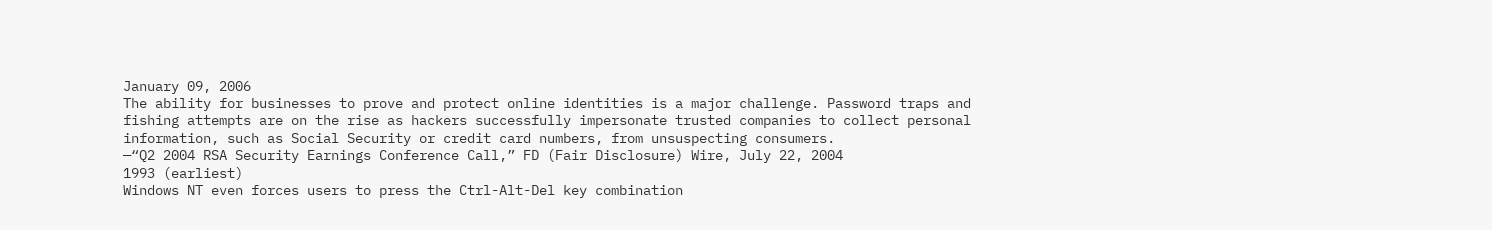January 09, 2006
The ability for businesses to prove and protect online identities is a major challenge. Password traps and fishing attempts are on the rise as hackers successfully impersonate trusted companies to collect personal information, such as Social Security or credit card numbers, from unsuspecting consumers.
—“Q2 2004 RSA Security Earnings Conference Call,” FD (Fair Disclosure) Wire, July 22, 2004
1993 (earliest)
Windows NT even forces users to press the Ctrl-Alt-Del key combination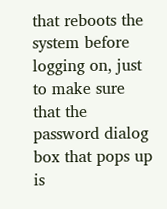that reboots the system before logging on, just to make sure that the password dialog box that pops up is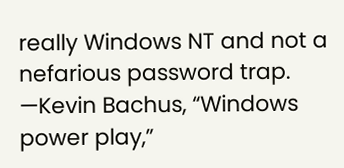really Windows NT and not a nefarious password trap.
—Kevin Bachus, “Windows power play,”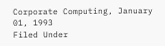Corporate Computing, January 01, 1993
Filed Under